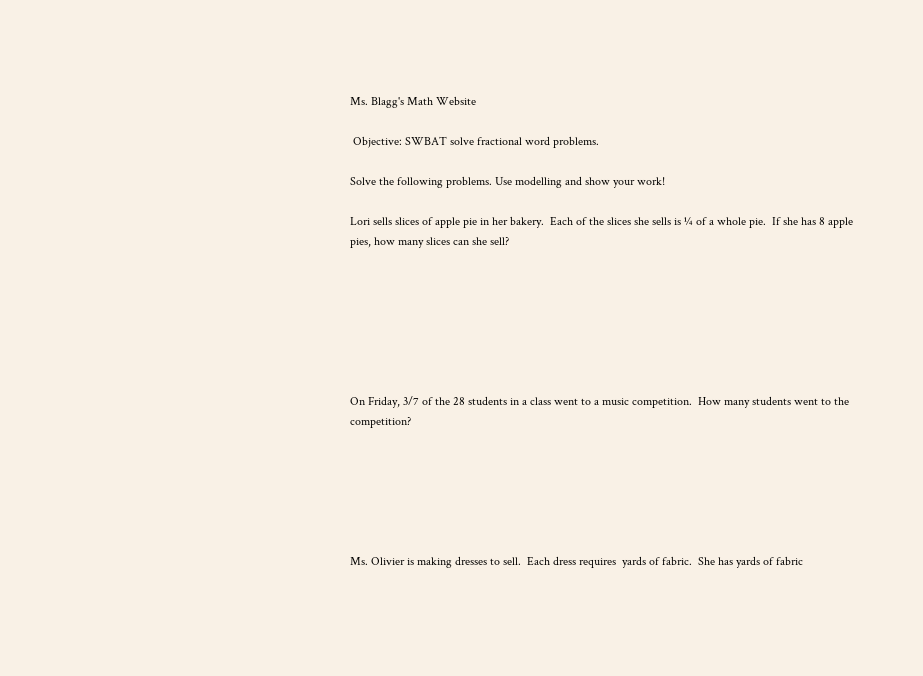Ms. Blagg's Math Website

 Objective: SWBAT solve fractional word problems.

Solve the following problems. Use modelling and show your work!

Lori sells slices of apple pie in her bakery.  Each of the slices she sells is ¼ of a whole pie.  If she has 8 apple pies, how many slices can she sell?







On Friday, 3/7 of the 28 students in a class went to a music competition.  How many students went to the competition?






Ms. Olivier is making dresses to sell.  Each dress requires  yards of fabric.  She has yards of fabric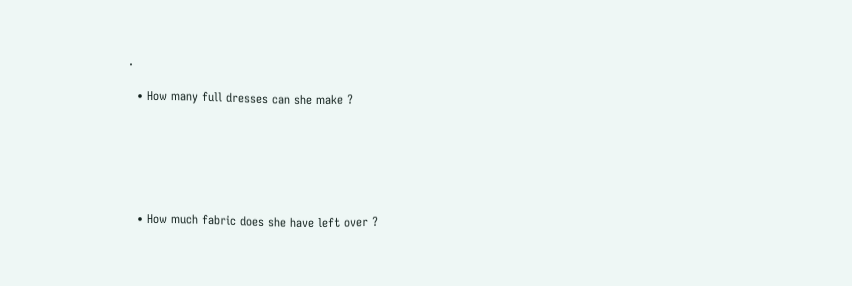.

  • How many full dresses can she make ?






  • How much fabric does she have left over ?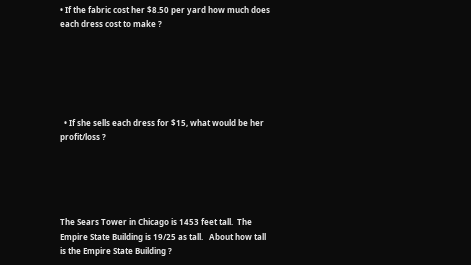• If the fabric cost her $8.50 per yard how much does each dress cost to make ?






  • If she sells each dress for $15, what would be her profit/loss ?





The Sears Tower in Chicago is 1453 feet tall.  The Empire State Building is 19/25 as tall.   About how tall is the Empire State Building ?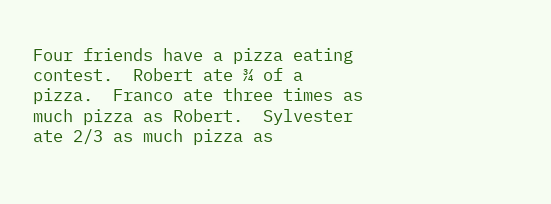Four friends have a pizza eating contest.  Robert ate ¾ of a pizza.  Franco ate three times as much pizza as Robert.  Sylvester ate 2/3 as much pizza as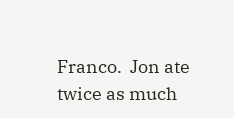Franco.  Jon ate twice as much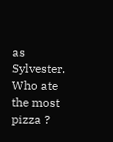as Sylvester.  Who ate the most pizza ?